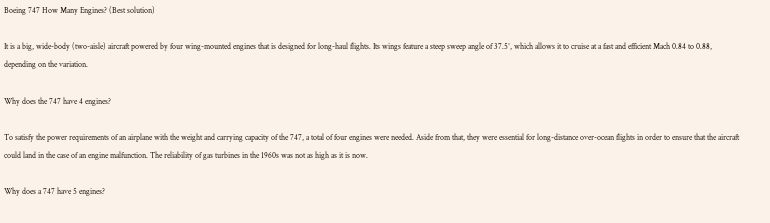Boeing 747 How Many Engines? (Best solution)

It is a big, wide-body (two-aisle) aircraft powered by four wing-mounted engines that is designed for long-haul flights. Its wings feature a steep sweep angle of 37.5°, which allows it to cruise at a fast and efficient Mach 0.84 to 0.88, depending on the variation.

Why does the 747 have 4 engines?

To satisfy the power requirements of an airplane with the weight and carrying capacity of the 747, a total of four engines were needed. Aside from that, they were essential for long-distance over-ocean flights in order to ensure that the aircraft could land in the case of an engine malfunction. The reliability of gas turbines in the 1960s was not as high as it is now.

Why does a 747 have 5 engines?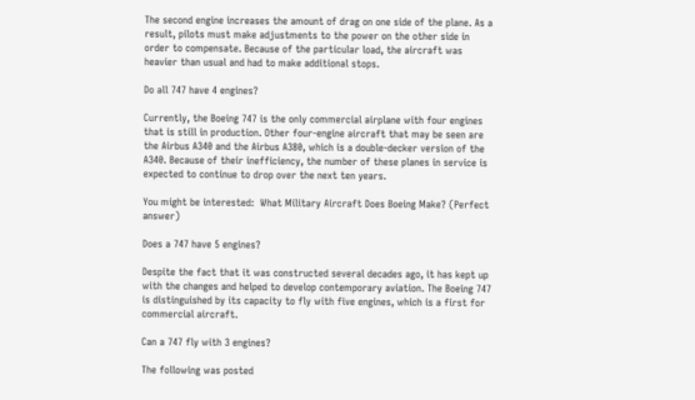The second engine increases the amount of drag on one side of the plane. As a result, pilots must make adjustments to the power on the other side in order to compensate. Because of the particular load, the aircraft was heavier than usual and had to make additional stops.

Do all 747 have 4 engines?

Currently, the Boeing 747 is the only commercial airplane with four engines that is still in production. Other four-engine aircraft that may be seen are the Airbus A340 and the Airbus A380, which is a double-decker version of the A340. Because of their inefficiency, the number of these planes in service is expected to continue to drop over the next ten years.

You might be interested:  What Military Aircraft Does Boeing Make? (Perfect answer)

Does a 747 have 5 engines?

Despite the fact that it was constructed several decades ago, it has kept up with the changes and helped to develop contemporary aviation. The Boeing 747 is distinguished by its capacity to fly with five engines, which is a first for commercial aircraft.

Can a 747 fly with 3 engines?

The following was posted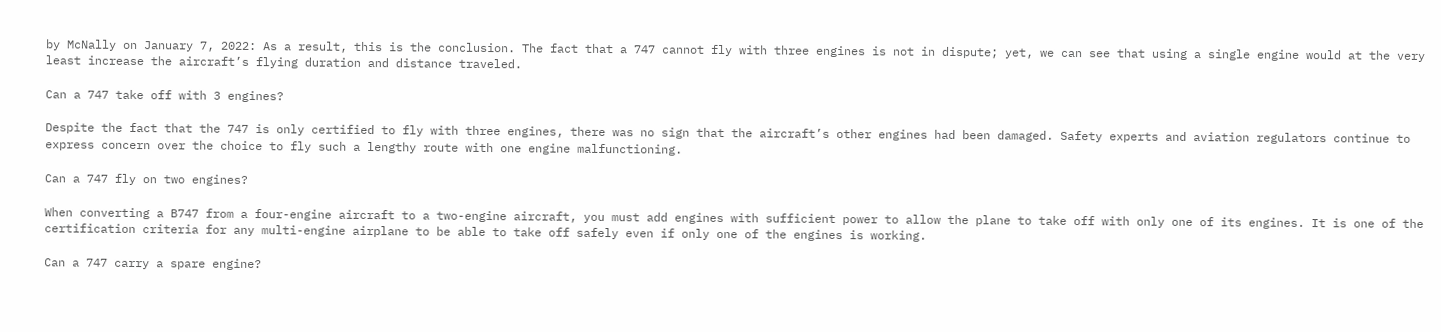by McNally on January 7, 2022: As a result, this is the conclusion. The fact that a 747 cannot fly with three engines is not in dispute; yet, we can see that using a single engine would at the very least increase the aircraft’s flying duration and distance traveled.

Can a 747 take off with 3 engines?

Despite the fact that the 747 is only certified to fly with three engines, there was no sign that the aircraft’s other engines had been damaged. Safety experts and aviation regulators continue to express concern over the choice to fly such a lengthy route with one engine malfunctioning.

Can a 747 fly on two engines?

When converting a B747 from a four-engine aircraft to a two-engine aircraft, you must add engines with sufficient power to allow the plane to take off with only one of its engines. It is one of the certification criteria for any multi-engine airplane to be able to take off safely even if only one of the engines is working.

Can a 747 carry a spare engine?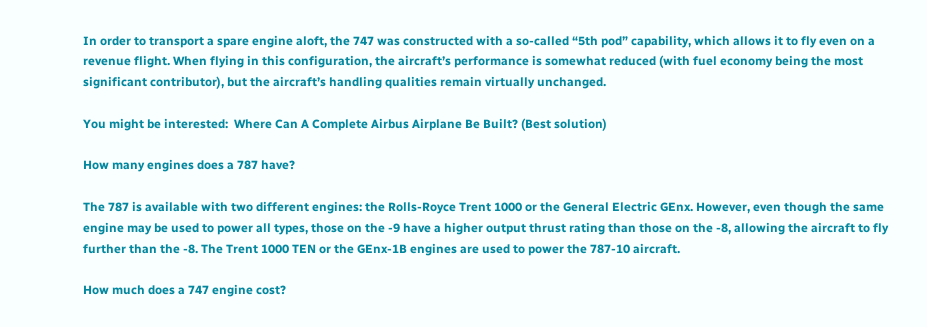In order to transport a spare engine aloft, the 747 was constructed with a so-called “5th pod” capability, which allows it to fly even on a revenue flight. When flying in this configuration, the aircraft’s performance is somewhat reduced (with fuel economy being the most significant contributor), but the aircraft’s handling qualities remain virtually unchanged.

You might be interested:  Where Can A Complete Airbus Airplane Be Built? (Best solution)

How many engines does a 787 have?

The 787 is available with two different engines: the Rolls-Royce Trent 1000 or the General Electric GEnx. However, even though the same engine may be used to power all types, those on the -9 have a higher output thrust rating than those on the -8, allowing the aircraft to fly further than the -8. The Trent 1000 TEN or the GEnx-1B engines are used to power the 787-10 aircraft.

How much does a 747 engine cost?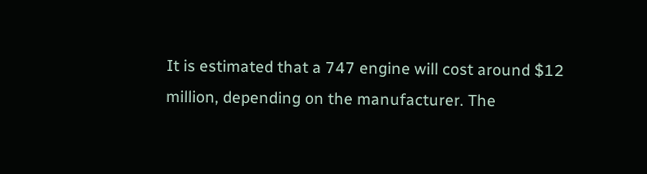It is estimated that a 747 engine will cost around $12 million, depending on the manufacturer. The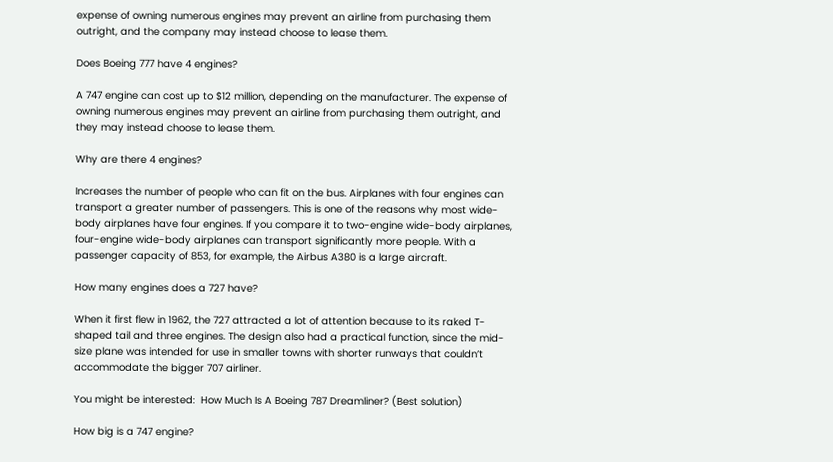expense of owning numerous engines may prevent an airline from purchasing them outright, and the company may instead choose to lease them.

Does Boeing 777 have 4 engines?

A 747 engine can cost up to $12 million, depending on the manufacturer. The expense of owning numerous engines may prevent an airline from purchasing them outright, and they may instead choose to lease them.

Why are there 4 engines?

Increases the number of people who can fit on the bus. Airplanes with four engines can transport a greater number of passengers. This is one of the reasons why most wide-body airplanes have four engines. If you compare it to two-engine wide-body airplanes, four-engine wide-body airplanes can transport significantly more people. With a passenger capacity of 853, for example, the Airbus A380 is a large aircraft.

How many engines does a 727 have?

When it first flew in 1962, the 727 attracted a lot of attention because to its raked T-shaped tail and three engines. The design also had a practical function, since the mid-size plane was intended for use in smaller towns with shorter runways that couldn’t accommodate the bigger 707 airliner.

You might be interested:  How Much Is A Boeing 787 Dreamliner? (Best solution)

How big is a 747 engine?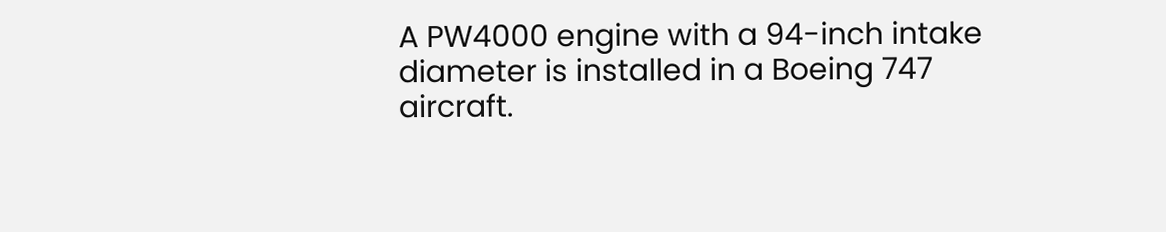A PW4000 engine with a 94-inch intake diameter is installed in a Boeing 747 aircraft.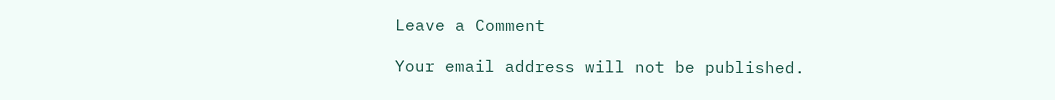Leave a Comment

Your email address will not be published.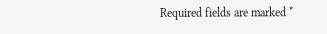Required fields are marked *